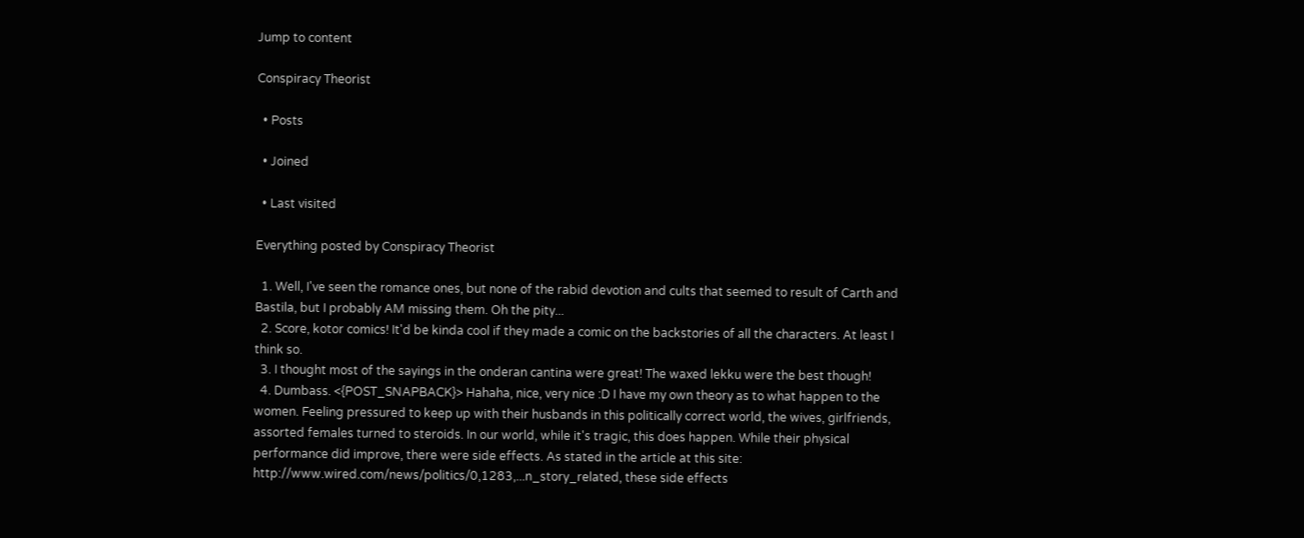Jump to content

Conspiracy Theorist

  • Posts

  • Joined

  • Last visited

Everything posted by Conspiracy Theorist

  1. Well, I've seen the romance ones, but none of the rabid devotion and cults that seemed to result of Carth and Bastila, but I probably AM missing them. Oh the pity...
  2. Score, kotor comics! It'd be kinda cool if they made a comic on the backstories of all the characters. At least I think so.
  3. I thought most of the sayings in the onderan cantina were great! The waxed lekku were the best though!
  4. Dumbass. <{POST_SNAPBACK}> Hahaha, nice, very nice :D I have my own theory as to what happen to the women. Feeling pressured to keep up with their husbands in this politically correct world, the wives, girlfriends, assorted females turned to steroids. In our world, while it's tragic, this does happen. While their physical performance did improve, there were side effects. As stated in the article at this site: http://www.wired.com/news/politics/0,1283,...n_story_related, these side effects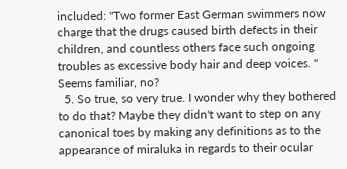included: "Two former East German swimmers now charge that the drugs caused birth defects in their children, and countless others face such ongoing troubles as excessive body hair and deep voices. " Seems familiar, no?
  5. So true, so very true. I wonder why they bothered to do that? Maybe they didn't want to step on any canonical toes by making any definitions as to the appearance of miraluka in regards to their ocular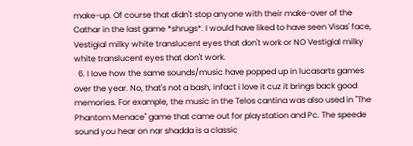make-up. Of course that didn't stop anyone with their make-over of the Cathar in the last game *shrugs*. I would have liked to have seen Visas' face, Vestigial milky white translucent eyes that don't work or NO Vestigial milky white translucent eyes that don't work.
  6. I love how the same sounds/music have popped up in lucasarts games over the year. No, that's not a bash, infact i love it cuz it brings back good memories. For example, the music in the Telos cantina was also used in "The Phantom Menace" game that came out for playstation and Pc. The speede sound you hear on nar shadda is a classic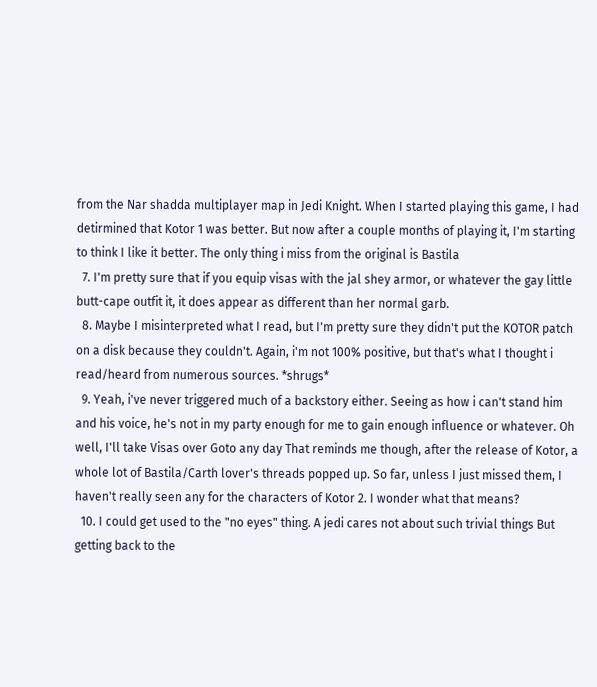from the Nar shadda multiplayer map in Jedi Knight. When I started playing this game, I had detirmined that Kotor 1 was better. But now after a couple months of playing it, I'm starting to think I like it better. The only thing i miss from the original is Bastila
  7. I'm pretty sure that if you equip visas with the jal shey armor, or whatever the gay little butt-cape outfit it, it does appear as different than her normal garb.
  8. Maybe I misinterpreted what I read, but I'm pretty sure they didn't put the KOTOR patch on a disk because they couldn't. Again, i'm not 100% positive, but that's what I thought i read/heard from numerous sources. *shrugs*
  9. Yeah, i've never triggered much of a backstory either. Seeing as how i can't stand him and his voice, he's not in my party enough for me to gain enough influence or whatever. Oh well, I'll take Visas over Goto any day That reminds me though, after the release of Kotor, a whole lot of Bastila/Carth lover's threads popped up. So far, unless I just missed them, I haven't really seen any for the characters of Kotor 2. I wonder what that means?
  10. I could get used to the "no eyes" thing. A jedi cares not about such trivial things But getting back to the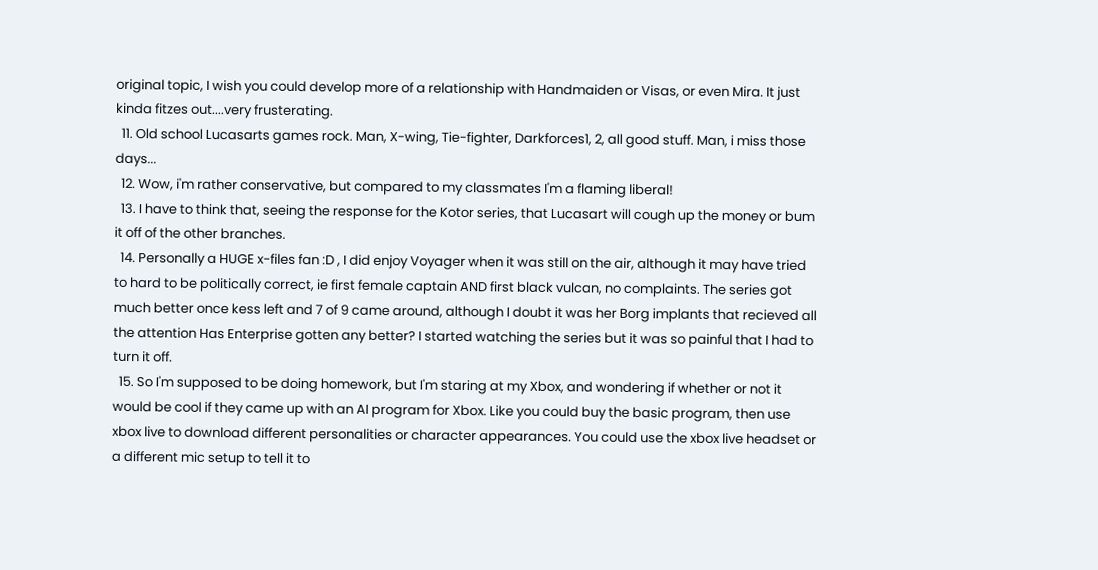original topic, I wish you could develop more of a relationship with Handmaiden or Visas, or even Mira. It just kinda fitzes out....very frusterating.
  11. Old school Lucasarts games rock. Man, X-wing, Tie-fighter, Darkforces1, 2, all good stuff. Man, i miss those days...
  12. Wow, i'm rather conservative, but compared to my classmates I'm a flaming liberal!
  13. I have to think that, seeing the response for the Kotor series, that Lucasart will cough up the money or bum it off of the other branches.
  14. Personally a HUGE x-files fan :D , I did enjoy Voyager when it was still on the air, although it may have tried to hard to be politically correct, ie first female captain AND first black vulcan, no complaints. The series got much better once kess left and 7 of 9 came around, although I doubt it was her Borg implants that recieved all the attention Has Enterprise gotten any better? I started watching the series but it was so painful that I had to turn it off.
  15. So I'm supposed to be doing homework, but I'm staring at my Xbox, and wondering if whether or not it would be cool if they came up with an AI program for Xbox. Like you could buy the basic program, then use xbox live to download different personalities or character appearances. You could use the xbox live headset or a different mic setup to tell it to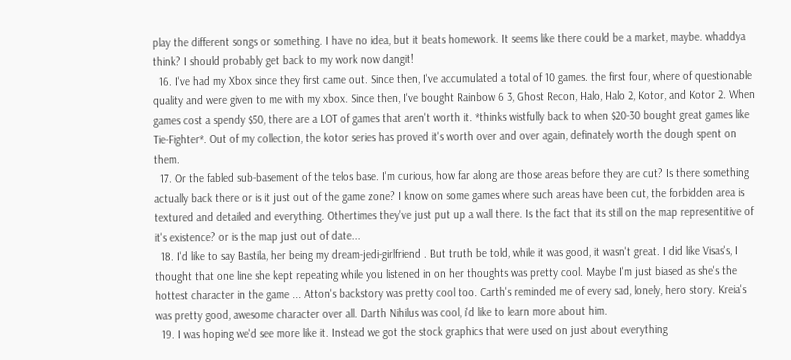play the different songs or something. I have no idea, but it beats homework. It seems like there could be a market, maybe. whaddya think? I should probably get back to my work now dangit!
  16. I've had my Xbox since they first came out. Since then, I've accumulated a total of 10 games. the first four, where of questionable quality and were given to me with my xbox. Since then, I've bought Rainbow 6 3, Ghost Recon, Halo, Halo 2, Kotor, and Kotor 2. When games cost a spendy $50, there are a LOT of games that aren't worth it. *thinks wistfully back to when $20-30 bought great games like Tie-Fighter*. Out of my collection, the kotor series has proved it's worth over and over again, definately worth the dough spent on them.
  17. Or the fabled sub-basement of the telos base. I'm curious, how far along are those areas before they are cut? Is there something actually back there or is it just out of the game zone? I know on some games where such areas have been cut, the forbidden area is textured and detailed and everything. Othertimes they've just put up a wall there. Is the fact that its still on the map representitive of it's existence? or is the map just out of date...
  18. I'd like to say Bastila, her being my dream-jedi-girlfriend . But truth be told, while it was good, it wasn't great. I did like Visas's, I thought that one line she kept repeating while you listened in on her thoughts was pretty cool. Maybe I'm just biased as she's the hottest character in the game ... Atton's backstory was pretty cool too. Carth's reminded me of every sad, lonely, hero story. Kreia's was pretty good, awesome character over all. Darth Nihilus was cool, i'd like to learn more about him.
  19. I was hoping we'd see more like it. Instead we got the stock graphics that were used on just about everything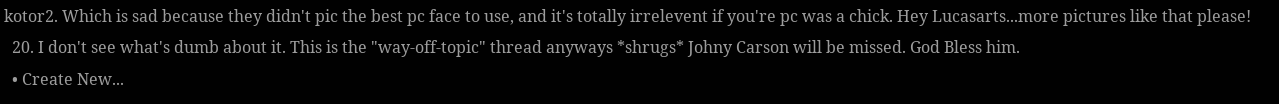kotor2. Which is sad because they didn't pic the best pc face to use, and it's totally irrelevent if you're pc was a chick. Hey Lucasarts...more pictures like that please!
  20. I don't see what's dumb about it. This is the "way-off-topic" thread anyways *shrugs* Johny Carson will be missed. God Bless him.
  • Create New...